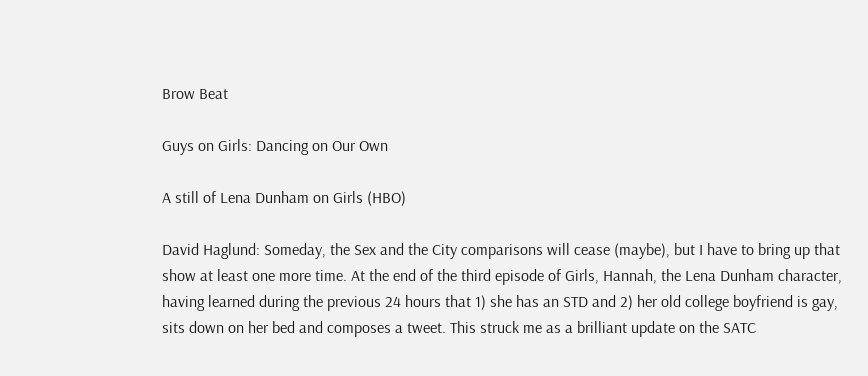Brow Beat

Guys on Girls: Dancing on Our Own

A still of Lena Dunham on Girls (HBO)

David Haglund: Someday, the Sex and the City comparisons will cease (maybe), but I have to bring up that show at least one more time. At the end of the third episode of Girls, Hannah, the Lena Dunham character, having learned during the previous 24 hours that 1) she has an STD and 2) her old college boyfriend is gay, sits down on her bed and composes a tweet. This struck me as a brilliant update on the SATC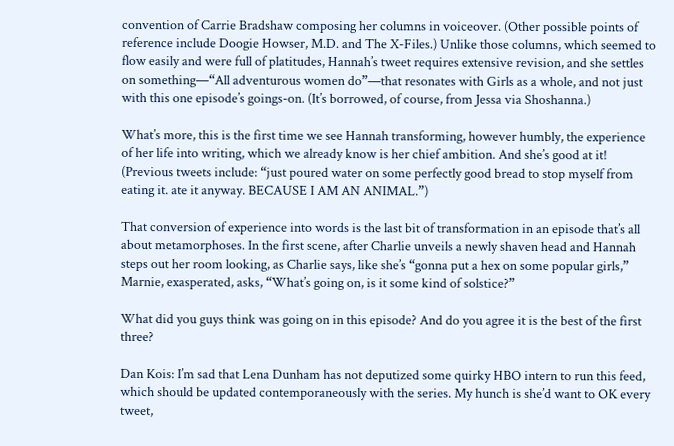convention of Carrie Bradshaw composing her columns in voiceover. (Other possible points of reference include Doogie Howser, M.D. and The X-Files.) Unlike those columns, which seemed to flow easily and were full of platitudes, Hannah’s tweet requires extensive revision, and she settles on something—“All adventurous women do”—that resonates with Girls as a whole, and not just with this one episode’s goings-on. (It’s borrowed, of course, from Jessa via Shoshanna.)

What’s more, this is the first time we see Hannah transforming, however humbly, the experience of her life into writing, which we already know is her chief ambition. And she’s good at it! (Previous tweets include: “just poured water on some perfectly good bread to stop myself from eating it. ate it anyway. BECAUSE I AM AN ANIMAL.”)

That conversion of experience into words is the last bit of transformation in an episode that’s all about metamorphoses. In the first scene, after Charlie unveils a newly shaven head and Hannah steps out her room looking, as Charlie says, like she’s “gonna put a hex on some popular girls,” Marnie, exasperated, asks, “What’s going on, is it some kind of solstice?”

What did you guys think was going on in this episode? And do you agree it is the best of the first three?

Dan Kois: I’m sad that Lena Dunham has not deputized some quirky HBO intern to run this feed, which should be updated contemporaneously with the series. My hunch is she’d want to OK every tweet,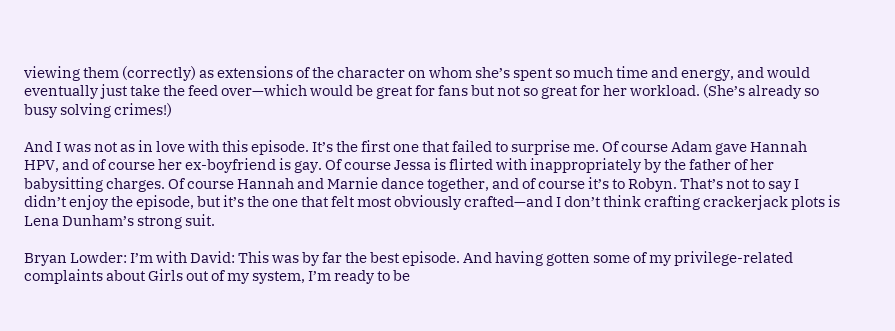viewing them (correctly) as extensions of the character on whom she’s spent so much time and energy, and would eventually just take the feed over—which would be great for fans but not so great for her workload. (She’s already so busy solving crimes!)

And I was not as in love with this episode. It’s the first one that failed to surprise me. Of course Adam gave Hannah HPV, and of course her ex-boyfriend is gay. Of course Jessa is flirted with inappropriately by the father of her babysitting charges. Of course Hannah and Marnie dance together, and of course it’s to Robyn. That’s not to say I didn’t enjoy the episode, but it’s the one that felt most obviously crafted—and I don’t think crafting crackerjack plots is Lena Dunham’s strong suit.

Bryan Lowder: I’m with David: This was by far the best episode. And having gotten some of my privilege-related complaints about Girls out of my system, I’m ready to be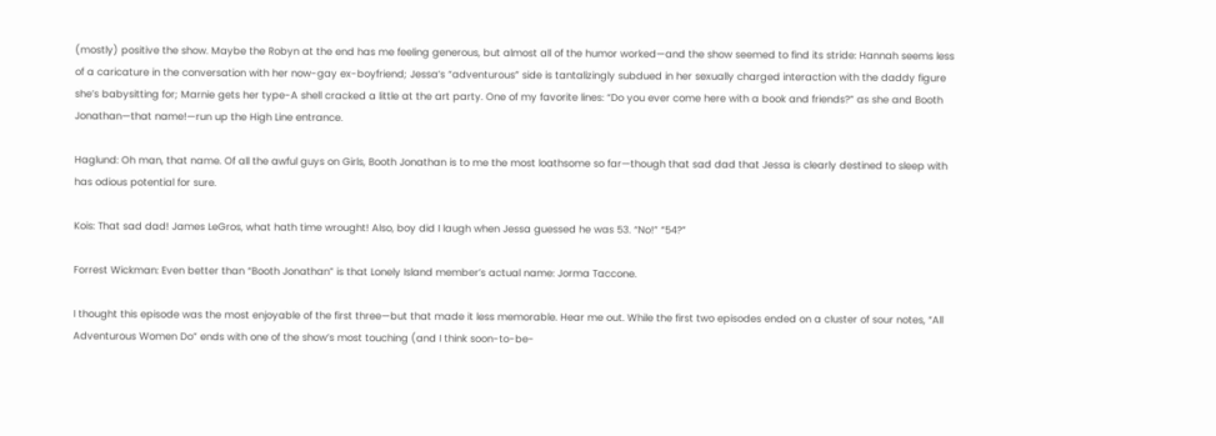(mostly) positive the show. Maybe the Robyn at the end has me feeling generous, but almost all of the humor worked—and the show seemed to find its stride: Hannah seems less of a caricature in the conversation with her now-gay ex-boyfriend; Jessa’s “adventurous” side is tantalizingly subdued in her sexually charged interaction with the daddy figure she’s babysitting for; Marnie gets her type-A shell cracked a little at the art party. One of my favorite lines: “Do you ever come here with a book and friends?” as she and Booth Jonathan—that name!—run up the High Line entrance.

Haglund: Oh man, that name. Of all the awful guys on Girls, Booth Jonathan is to me the most loathsome so far—though that sad dad that Jessa is clearly destined to sleep with has odious potential for sure.

Kois: That sad dad! James LeGros, what hath time wrought! Also, boy did I laugh when Jessa guessed he was 53. “No!” “54?”

Forrest Wickman: Even better than “Booth Jonathan” is that Lonely Island member’s actual name: Jorma Taccone.

I thought this episode was the most enjoyable of the first three—but that made it less memorable. Hear me out. While the first two episodes ended on a cluster of sour notes, “All Adventurous Women Do” ends with one of the show’s most touching (and I think soon-to-be-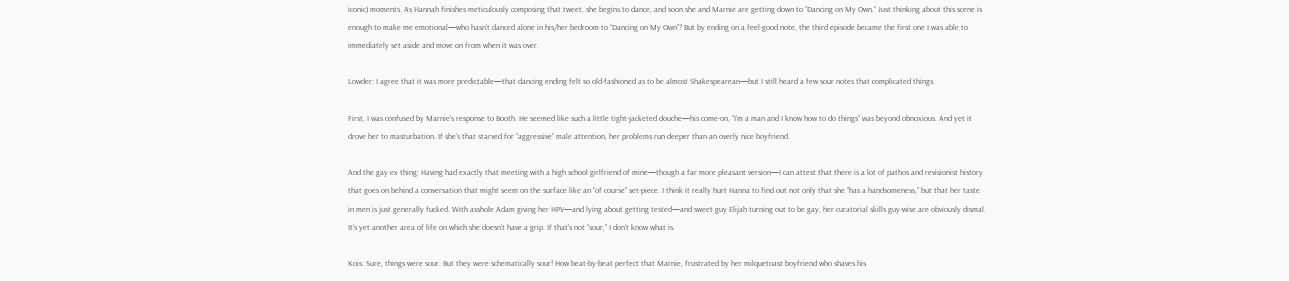iconic) moments. As Hannah finishes meticulously composing that tweet, she begins to dance, and soon she and Marnie are getting down to “Dancing on My Own.” Just thinking about this scene is enough to make me emotional—who hasn’t danced alone in his/her bedroom to “Dancing on My Own”? But by ending on a feel-good note, the third episode became the first one I was able to immediately set aside and move on from when it was over.

Lowder: I agree that it was more predictable—that dancing ending felt so old-fashioned as to be almost Shakespearean—but I still heard a few sour notes that complicated things.

First, I was confused by Marnie’s response to Booth. He seemed like such a little tight-jacketed douche—his come-on, “I’m a man and I know how to do things” was beyond obnoxious. And yet it drove her to masturbation. If she’s that starved for “aggressive” male attention, her problems run deeper than an overly nice boyfriend.

And the gay ex thing: Having had exactly that meeting with a high school girlfriend of mine—though a far more pleasant version—I can attest that there is a lot of pathos and revisionist history that goes on behind a conversation that might seem on the surface like an “of course” set-piece. I think it really hurt Hanna to find out not only that she “has a handsomeness,” but that her taste in men is just generally fucked. With asshole Adam giving her HPV—and lying about getting tested—and sweet guy Elijah turning out to be gay, her curatorial skills guy-wise are obviously dismal. It’s yet another area of life on which she doesn’t have a grip. If that’s not “sour,” I don’t know what is.

Kois: Sure, things were sour. But they were schematically sour! How beat-by-beat perfect that Marnie, frustrated by her milquetoast boyfriend who shaves his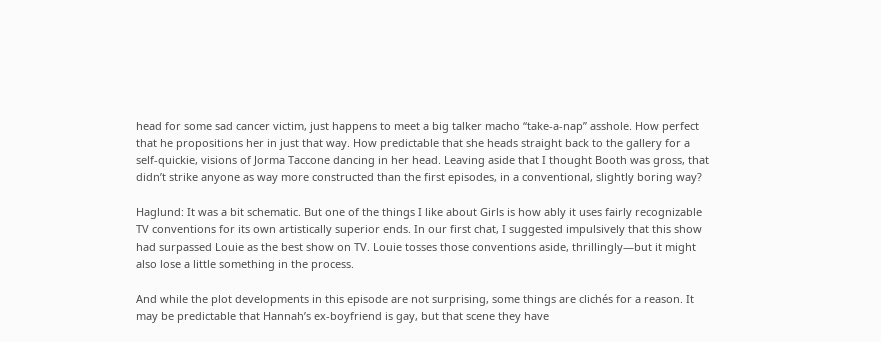head for some sad cancer victim, just happens to meet a big talker macho “take-a-nap” asshole. How perfect that he propositions her in just that way. How predictable that she heads straight back to the gallery for a self-quickie, visions of Jorma Taccone dancing in her head. Leaving aside that I thought Booth was gross, that didn’t strike anyone as way more constructed than the first episodes, in a conventional, slightly boring way?

Haglund: It was a bit schematic. But one of the things I like about Girls is how ably it uses fairly recognizable TV conventions for its own artistically superior ends. In our first chat, I suggested impulsively that this show had surpassed Louie as the best show on TV. Louie tosses those conventions aside, thrillingly—but it might also lose a little something in the process.

And while the plot developments in this episode are not surprising, some things are clichés for a reason. It may be predictable that Hannah’s ex-boyfriend is gay, but that scene they have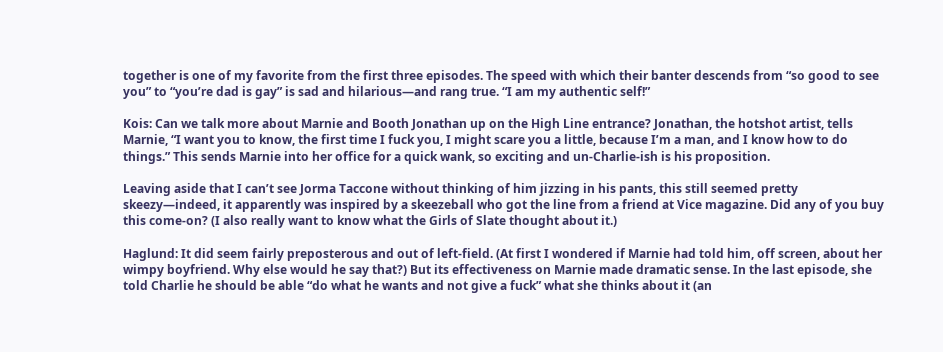together is one of my favorite from the first three episodes. The speed with which their banter descends from “so good to see you” to “you’re dad is gay” is sad and hilarious—and rang true. “I am my authentic self!”

Kois: Can we talk more about Marnie and Booth Jonathan up on the High Line entrance? Jonathan, the hotshot artist, tells Marnie, “I want you to know, the first time I fuck you, I might scare you a little, because I’m a man, and I know how to do things.” This sends Marnie into her office for a quick wank, so exciting and un-Charlie-ish is his proposition.

Leaving aside that I can’t see Jorma Taccone without thinking of him jizzing in his pants, this still seemed pretty skeezy—indeed, it apparently was inspired by a skeezeball who got the line from a friend at Vice magazine. Did any of you buy this come-on? (I also really want to know what the Girls of Slate thought about it.)

Haglund: It did seem fairly preposterous and out of left-field. (At first I wondered if Marnie had told him, off screen, about her wimpy boyfriend. Why else would he say that?) But its effectiveness on Marnie made dramatic sense. In the last episode, she told Charlie he should be able “do what he wants and not give a fuck” what she thinks about it (an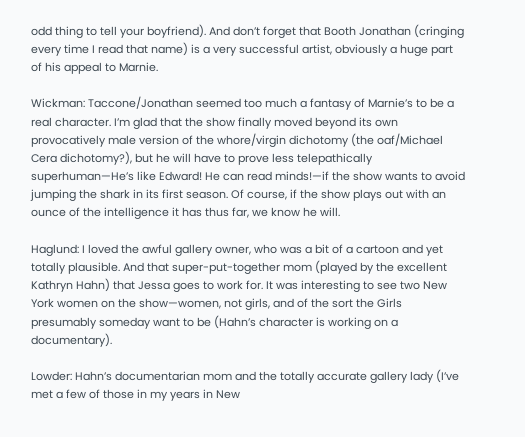odd thing to tell your boyfriend). And don’t forget that Booth Jonathan (cringing every time I read that name) is a very successful artist, obviously a huge part of his appeal to Marnie.

Wickman: Taccone/Jonathan seemed too much a fantasy of Marnie’s to be a real character. I’m glad that the show finally moved beyond its own provocatively male version of the whore/virgin dichotomy (the oaf/Michael Cera dichotomy?), but he will have to prove less telepathically superhuman—He’s like Edward! He can read minds!—if the show wants to avoid jumping the shark in its first season. Of course, if the show plays out with an ounce of the intelligence it has thus far, we know he will.

Haglund: I loved the awful gallery owner, who was a bit of a cartoon and yet totally plausible. And that super-put-together mom (played by the excellent Kathryn Hahn) that Jessa goes to work for. It was interesting to see two New York women on the show—women, not girls, and of the sort the Girls presumably someday want to be (Hahn’s character is working on a documentary).

Lowder: Hahn’s documentarian mom and the totally accurate gallery lady (I’ve met a few of those in my years in New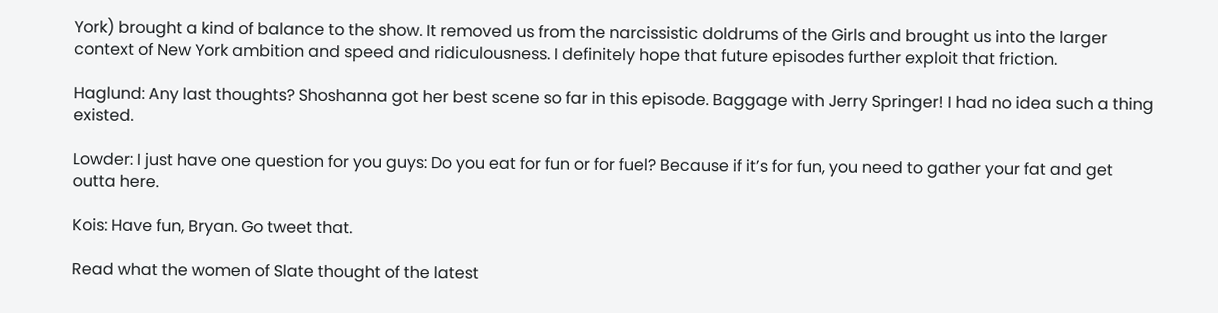York) brought a kind of balance to the show. It removed us from the narcissistic doldrums of the Girls and brought us into the larger context of New York ambition and speed and ridiculousness. I definitely hope that future episodes further exploit that friction.

Haglund: Any last thoughts? Shoshanna got her best scene so far in this episode. Baggage with Jerry Springer! I had no idea such a thing existed.

Lowder: I just have one question for you guys: Do you eat for fun or for fuel? Because if it’s for fun, you need to gather your fat and get outta here.

Kois: Have fun, Bryan. Go tweet that.

Read what the women of Slate thought of the latest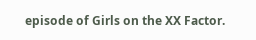episode of Girls on the XX Factor.